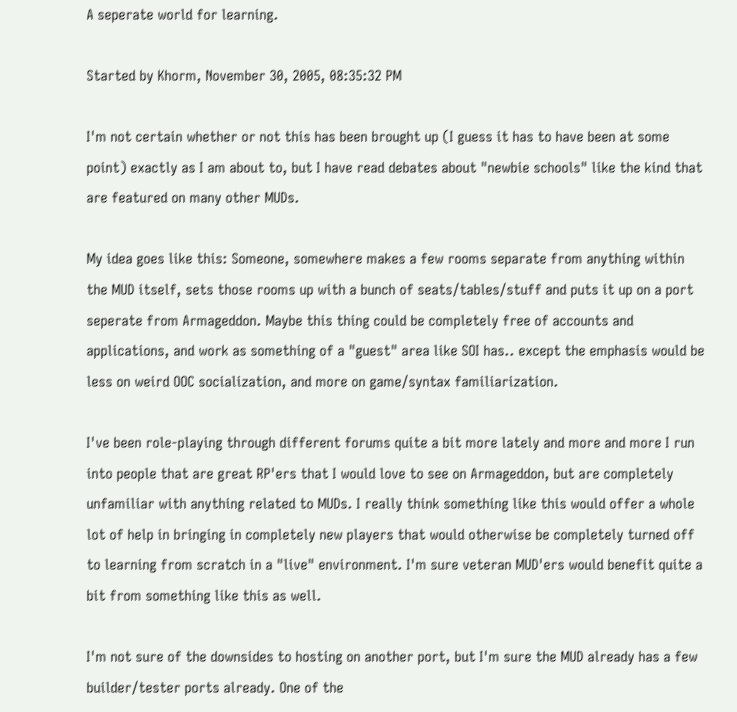A seperate world for learning.

Started by Khorm, November 30, 2005, 08:35:32 PM

I'm not certain whether or not this has been brought up (I guess it has to have been at some point) exactly as I am about to, but I have read debates about "newbie schools" like the kind that are featured on many other MUDs.

My idea goes like this: Someone, somewhere makes a few rooms separate from anything within the MUD itself, sets those rooms up with a bunch of seats/tables/stuff and puts it up on a port seperate from Armageddon. Maybe this thing could be completely free of accounts and applications, and work as something of a "guest" area like SOI has.. except the emphasis would be less on weird OOC socialization, and more on game/syntax familiarization.

I've been role-playing through different forums quite a bit more lately and more and more I run into people that are great RP'ers that I would love to see on Armageddon, but are completely unfamiliar with anything related to MUDs. I really think something like this would offer a whole lot of help in bringing in completely new players that would otherwise be completely turned off to learning from scratch in a "live" environment. I'm sure veteran MUD'ers would benefit quite a bit from something like this as well.

I'm not sure of the downsides to hosting on another port, but I'm sure the MUD already has a few builder/tester ports already. One of the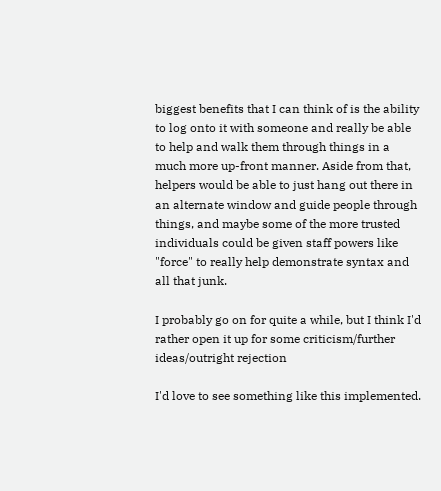biggest benefits that I can think of is the ability to log onto it with someone and really be able to help and walk them through things in a much more up-front manner. Aside from that, helpers would be able to just hang out there in an alternate window and guide people through things, and maybe some of the more trusted individuals could be given staff powers like "force" to really help demonstrate syntax and all that junk.

I probably go on for quite a while, but I think I'd rather open it up for some criticism/further ideas/outright rejection

I'd love to see something like this implemented.